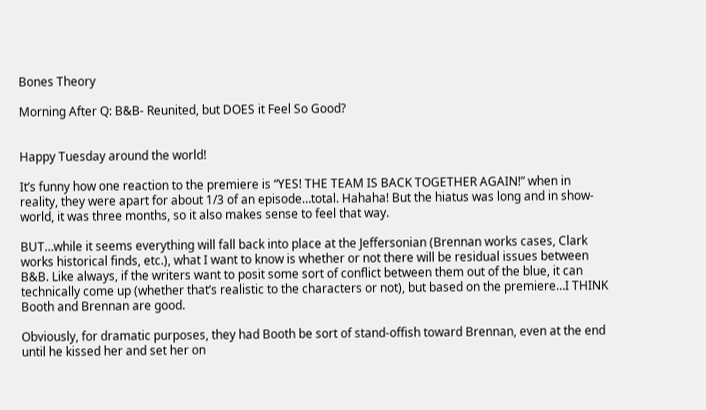Bones Theory

Morning After Q: B&B- Reunited, but DOES it Feel So Good?


Happy Tuesday around the world!

It’s funny how one reaction to the premiere is “YES! THE TEAM IS BACK TOGETHER AGAIN!” when in reality, they were apart for about 1/3 of an episode…total. Hahaha! But the hiatus was long and in show-world, it was three months, so it also makes sense to feel that way.

BUT…while it seems everything will fall back into place at the Jeffersonian (Brennan works cases, Clark works historical finds, etc.), what I want to know is whether or not there will be residual issues between B&B. Like always, if the writers want to posit some sort of conflict between them out of the blue, it can technically come up (whether that’s realistic to the characters or not), but based on the premiere…I THINK Booth and Brennan are good.

Obviously, for dramatic purposes, they had Booth be sort of stand-offish toward Brennan, even at the end until he kissed her and set her on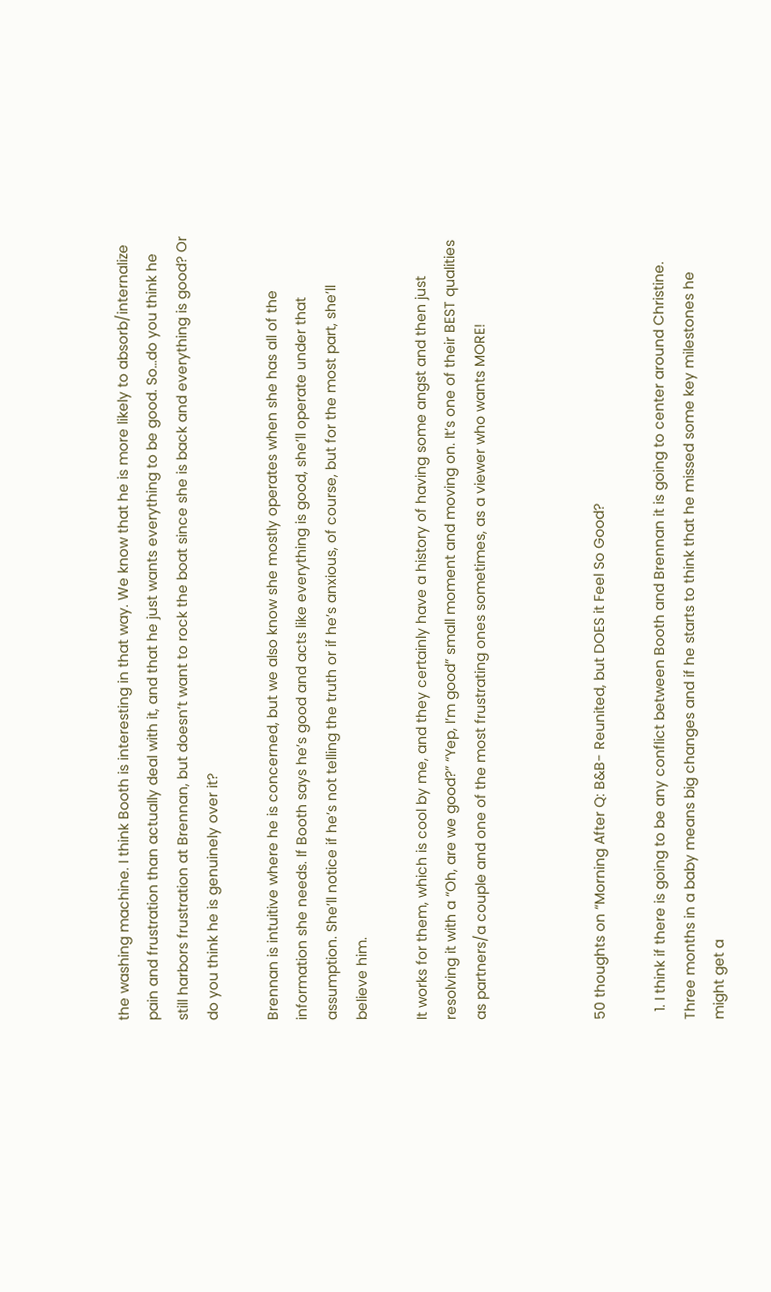the washing machine. I think Booth is interesting in that way. We know that he is more likely to absorb/internalize pain and frustration than actually deal with it, and that he just wants everything to be good. So…do you think he still harbors frustration at Brennan, but doesn’t want to rock the boat since she is back and everything is good? Or do you think he is genuinely over it?

Brennan is intuitive where he is concerned, but we also know she mostly operates when she has all of the information she needs. If Booth says he’s good and acts like everything is good, she’ll operate under that assumption. She’ll notice if he’s not telling the truth or if he’s anxious, of course, but for the most part, she’ll believe him.

It works for them, which is cool by me, and they certainly have a history of having some angst and then just resolving it with a “Oh, are we good?” “Yep, I’m good” small moment and moving on. It’s one of their BEST qualities as partners/a couple and one of the most frustrating ones sometimes, as a viewer who wants MORE!



50 thoughts on “Morning After Q: B&B- Reunited, but DOES it Feel So Good?

  1. I think if there is going to be any conflict between Booth and Brennan it is going to center around Christine. Three months in a baby means big changes and if he starts to think that he missed some key milestones he might get a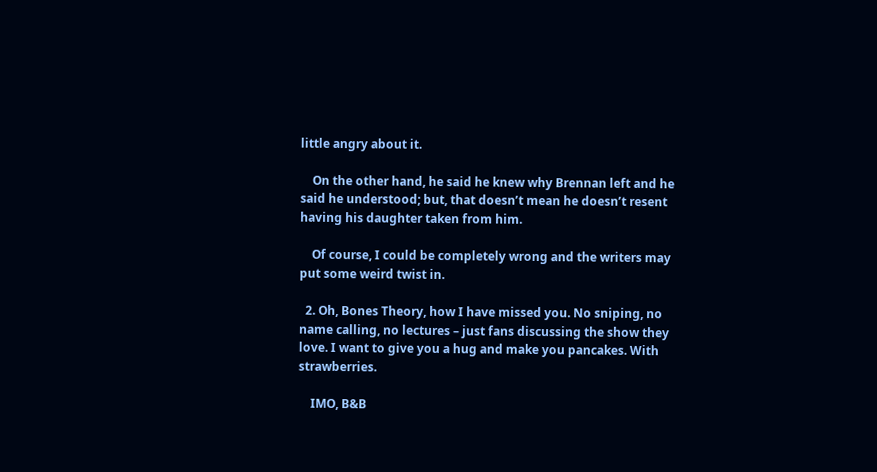little angry about it.

    On the other hand, he said he knew why Brennan left and he said he understood; but, that doesn’t mean he doesn’t resent having his daughter taken from him.

    Of course, I could be completely wrong and the writers may put some weird twist in.

  2. Oh, Bones Theory, how I have missed you. No sniping, no name calling, no lectures – just fans discussing the show they love. I want to give you a hug and make you pancakes. With strawberries.

    IMO, B&B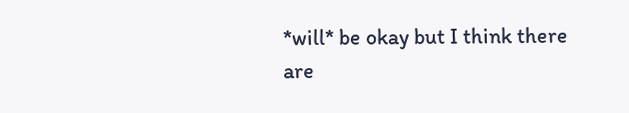*will* be okay but I think there are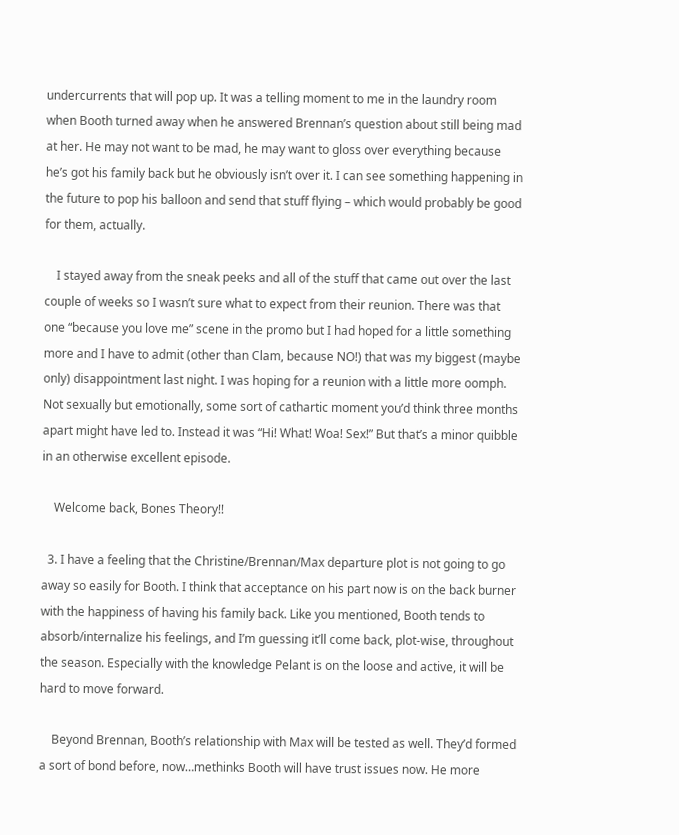undercurrents that will pop up. It was a telling moment to me in the laundry room when Booth turned away when he answered Brennan’s question about still being mad at her. He may not want to be mad, he may want to gloss over everything because he’s got his family back but he obviously isn’t over it. I can see something happening in the future to pop his balloon and send that stuff flying – which would probably be good for them, actually.

    I stayed away from the sneak peeks and all of the stuff that came out over the last couple of weeks so I wasn’t sure what to expect from their reunion. There was that one “because you love me” scene in the promo but I had hoped for a little something more and I have to admit (other than Clam, because NO!) that was my biggest (maybe only) disappointment last night. I was hoping for a reunion with a little more oomph. Not sexually but emotionally, some sort of cathartic moment you’d think three months apart might have led to. Instead it was “Hi! What! Woa! Sex!” But that’s a minor quibble in an otherwise excellent episode.

    Welcome back, Bones Theory!!

  3. I have a feeling that the Christine/Brennan/Max departure plot is not going to go away so easily for Booth. I think that acceptance on his part now is on the back burner with the happiness of having his family back. Like you mentioned, Booth tends to absorb/internalize his feelings, and I’m guessing it’ll come back, plot-wise, throughout the season. Especially with the knowledge Pelant is on the loose and active, it will be hard to move forward.

    Beyond Brennan, Booth’s relationship with Max will be tested as well. They’d formed a sort of bond before, now…methinks Booth will have trust issues now. He more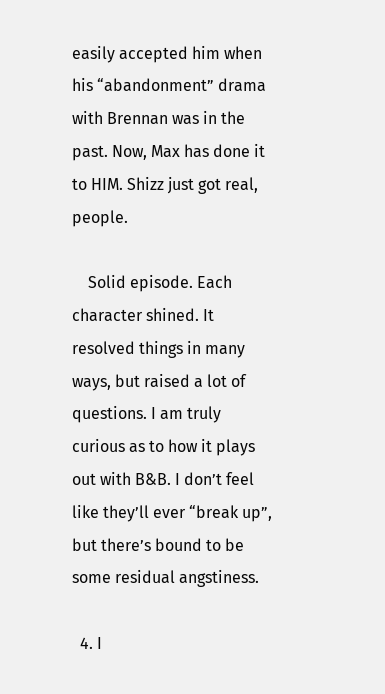easily accepted him when his “abandonment” drama with Brennan was in the past. Now, Max has done it to HIM. Shizz just got real, people.

    Solid episode. Each character shined. It resolved things in many ways, but raised a lot of questions. I am truly curious as to how it plays out with B&B. I don’t feel like they’ll ever “break up”, but there’s bound to be some residual angstiness.

  4. I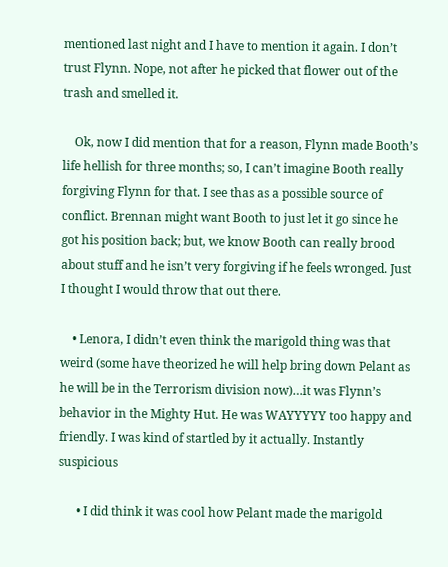mentioned last night and I have to mention it again. I don’t trust Flynn. Nope, not after he picked that flower out of the trash and smelled it.

    Ok, now I did mention that for a reason, Flynn made Booth’s life hellish for three months; so, I can’t imagine Booth really forgiving Flynn for that. I see thas as a possible source of conflict. Brennan might want Booth to just let it go since he got his position back; but, we know Booth can really brood about stuff and he isn’t very forgiving if he feels wronged. Just I thought I would throw that out there.

    • Lenora, I didn’t even think the marigold thing was that weird (some have theorized he will help bring down Pelant as he will be in the Terrorism division now)…it was Flynn’s behavior in the Mighty Hut. He was WAYYYYY too happy and friendly. I was kind of startled by it actually. Instantly suspicious

      • I did think it was cool how Pelant made the marigold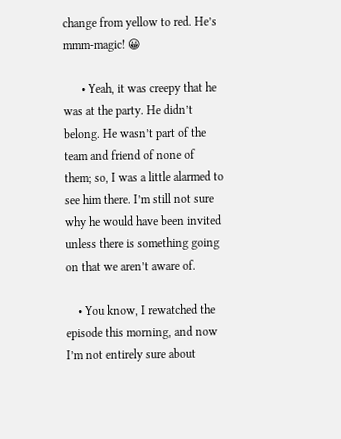change from yellow to red. He’s mmm-magic! 😀

      • Yeah, it was creepy that he was at the party. He didn’t belong. He wasn’t part of the team and friend of none of them; so, I was a little alarmed to see him there. I’m still not sure why he would have been invited unless there is something going on that we aren’t aware of.

    • You know, I rewatched the episode this morning, and now I’m not entirely sure about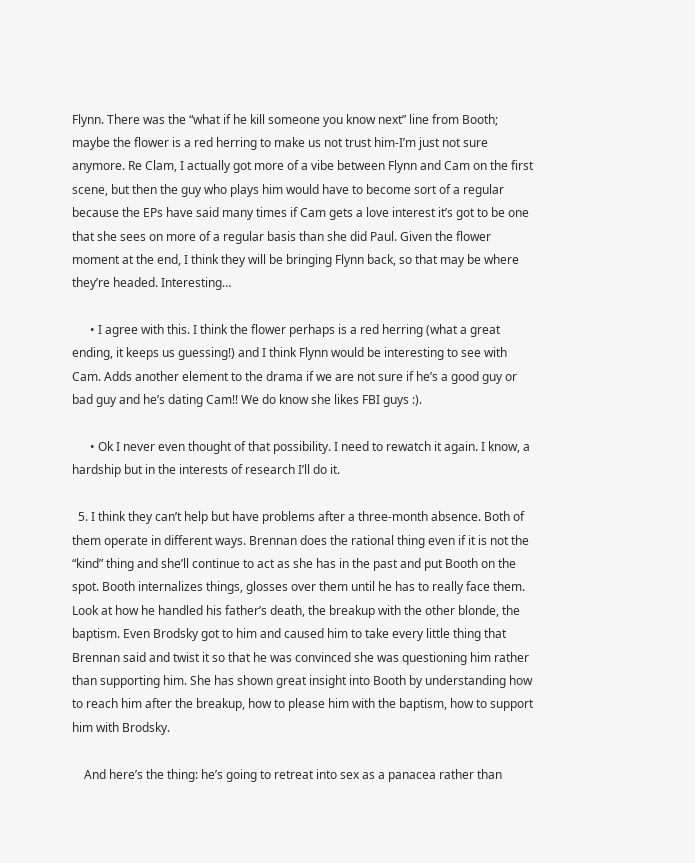Flynn. There was the “what if he kill someone you know next” line from Booth; maybe the flower is a red herring to make us not trust him-I’m just not sure anymore. Re Clam, I actually got more of a vibe between Flynn and Cam on the first scene, but then the guy who plays him would have to become sort of a regular because the EPs have said many times if Cam gets a love interest it’s got to be one that she sees on more of a regular basis than she did Paul. Given the flower moment at the end, I think they will be bringing Flynn back, so that may be where they’re headed. Interesting…

      • I agree with this. I think the flower perhaps is a red herring (what a great ending, it keeps us guessing!) and I think Flynn would be interesting to see with Cam. Adds another element to the drama if we are not sure if he’s a good guy or bad guy and he’s dating Cam!! We do know she likes FBI guys :).

      • Ok I never even thought of that possibility. I need to rewatch it again. I know, a hardship but in the interests of research I’ll do it.

  5. I think they can’t help but have problems after a three-month absence. Both of them operate in different ways. Brennan does the rational thing even if it is not the “kind” thing and she’ll continue to act as she has in the past and put Booth on the spot. Booth internalizes things, glosses over them until he has to really face them. Look at how he handled his father’s death, the breakup with the other blonde, the baptism. Even Brodsky got to him and caused him to take every little thing that Brennan said and twist it so that he was convinced she was questioning him rather than supporting him. She has shown great insight into Booth by understanding how to reach him after the breakup, how to please him with the baptism, how to support him with Brodsky.

    And here’s the thing: he’s going to retreat into sex as a panacea rather than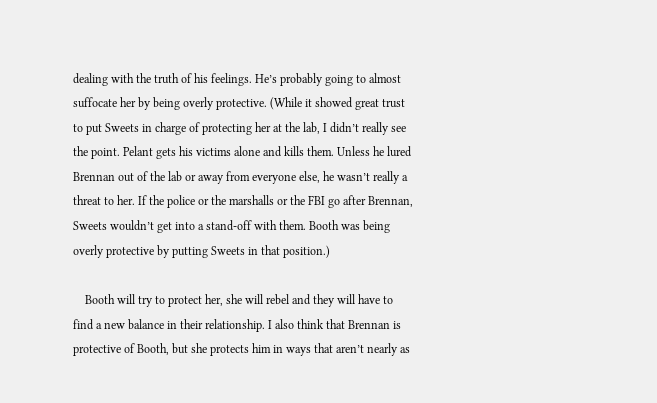dealing with the truth of his feelings. He’s probably going to almost suffocate her by being overly protective. (While it showed great trust to put Sweets in charge of protecting her at the lab, I didn’t really see the point. Pelant gets his victims alone and kills them. Unless he lured Brennan out of the lab or away from everyone else, he wasn’t really a threat to her. If the police or the marshalls or the FBI go after Brennan, Sweets wouldn’t get into a stand-off with them. Booth was being overly protective by putting Sweets in that position.)

    Booth will try to protect her, she will rebel and they will have to find a new balance in their relationship. I also think that Brennan is protective of Booth, but she protects him in ways that aren’t nearly as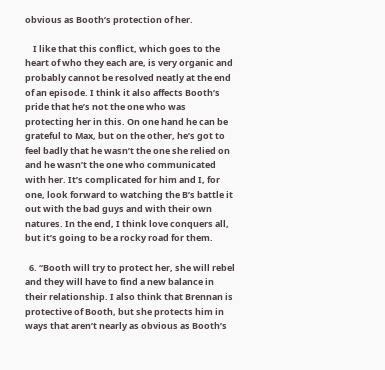obvious as Booth’s protection of her.

    I like that this conflict, which goes to the heart of who they each are, is very organic and probably cannot be resolved neatly at the end of an episode. I think it also affects Booth’s pride that he’s not the one who was protecting her in this. On one hand he can be grateful to Max, but on the other, he’s got to feel badly that he wasn’t the one she relied on and he wasn’t the one who communicated with her. It’s complicated for him and I, for one, look forward to watching the B’s battle it out with the bad guys and with their own natures. In the end, I think love conquers all, but it’s going to be a rocky road for them.

  6. “Booth will try to protect her, she will rebel and they will have to find a new balance in their relationship. I also think that Brennan is protective of Booth, but she protects him in ways that aren’t nearly as obvious as Booth’s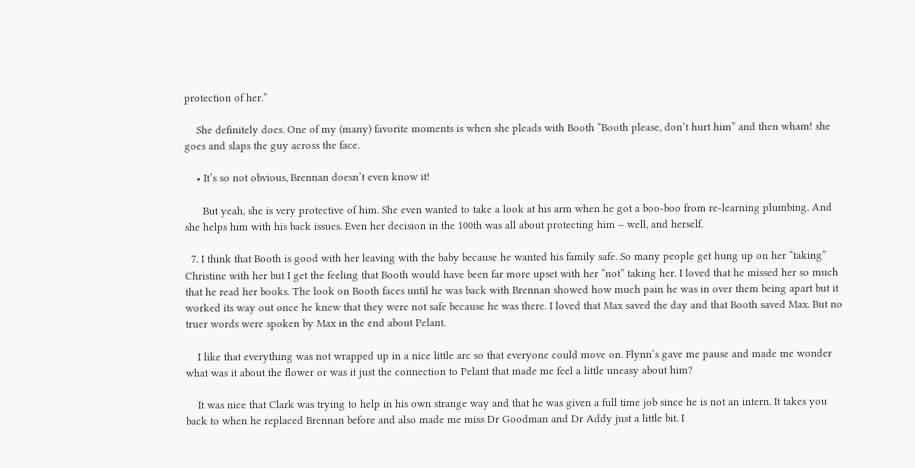protection of her.”

    She definitely does. One of my (many) favorite moments is when she pleads with Booth “Booth please, don’t hurt him” and then wham! she goes and slaps the guy across the face.

    • It’s so not obvious, Brennan doesn’t even know it!

      But yeah, she is very protective of him. She even wanted to take a look at his arm when he got a boo-boo from re-learning plumbing. And she helps him with his back issues. Even her decision in the 100th was all about protecting him – well, and herself.

  7. I think that Booth is good with her leaving with the baby because he wanted his family safe. So many people get hung up on her “taking” Christine with her but I get the feeling that Booth would have been far more upset with her “not” taking her. I loved that he missed her so much that he read her books. The look on Booth faces until he was back with Brennan showed how much pain he was in over them being apart but it worked its way out once he knew that they were not safe because he was there. I loved that Max saved the day and that Booth saved Max. But no truer words were spoken by Max in the end about Pelant.

    I like that everything was not wrapped up in a nice little arc so that everyone could move on. Flynn’s gave me pause and made me wonder what was it about the flower or was it just the connection to Pelant that made me feel a little uneasy about him?

    It was nice that Clark was trying to help in his own strange way and that he was given a full time job since he is not an intern. It takes you back to when he replaced Brennan before and also made me miss Dr Goodman and Dr Addy just a little bit. I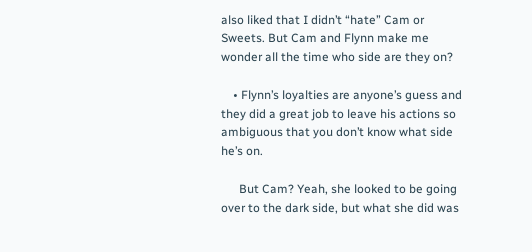also liked that I didn’t “hate” Cam or Sweets. But Cam and Flynn make me wonder all the time who side are they on?

    • Flynn’s loyalties are anyone’s guess and they did a great job to leave his actions so ambiguous that you don’t know what side he’s on.

      But Cam? Yeah, she looked to be going over to the dark side, but what she did was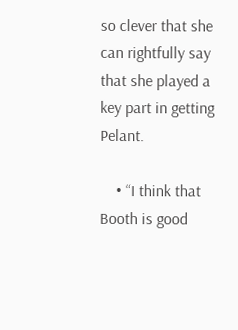so clever that she can rightfully say that she played a key part in getting Pelant.

    • “I think that Booth is good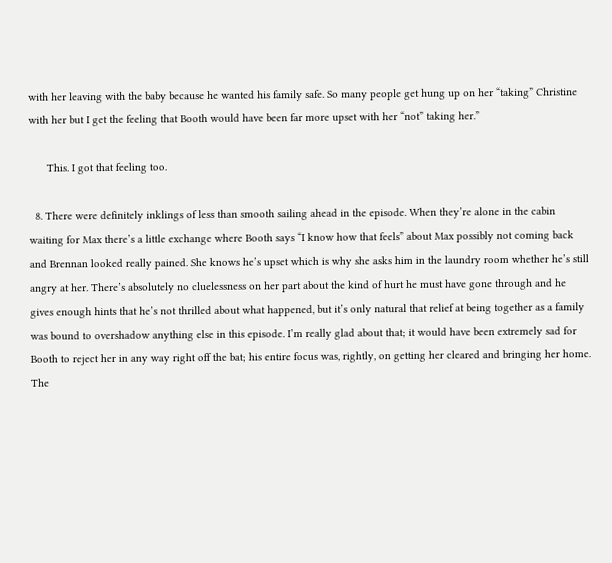with her leaving with the baby because he wanted his family safe. So many people get hung up on her “taking” Christine with her but I get the feeling that Booth would have been far more upset with her “not” taking her.”

      This. I got that feeling too.

  8. There were definitely inklings of less than smooth sailing ahead in the episode. When they’re alone in the cabin waiting for Max there’s a little exchange where Booth says “I know how that feels” about Max possibly not coming back and Brennan looked really pained. She knows he’s upset which is why she asks him in the laundry room whether he’s still angry at her. There’s absolutely no cluelessness on her part about the kind of hurt he must have gone through and he gives enough hints that he’s not thrilled about what happened, but it’s only natural that relief at being together as a family was bound to overshadow anything else in this episode. I’m really glad about that; it would have been extremely sad for Booth to reject her in any way right off the bat; his entire focus was, rightly, on getting her cleared and bringing her home. The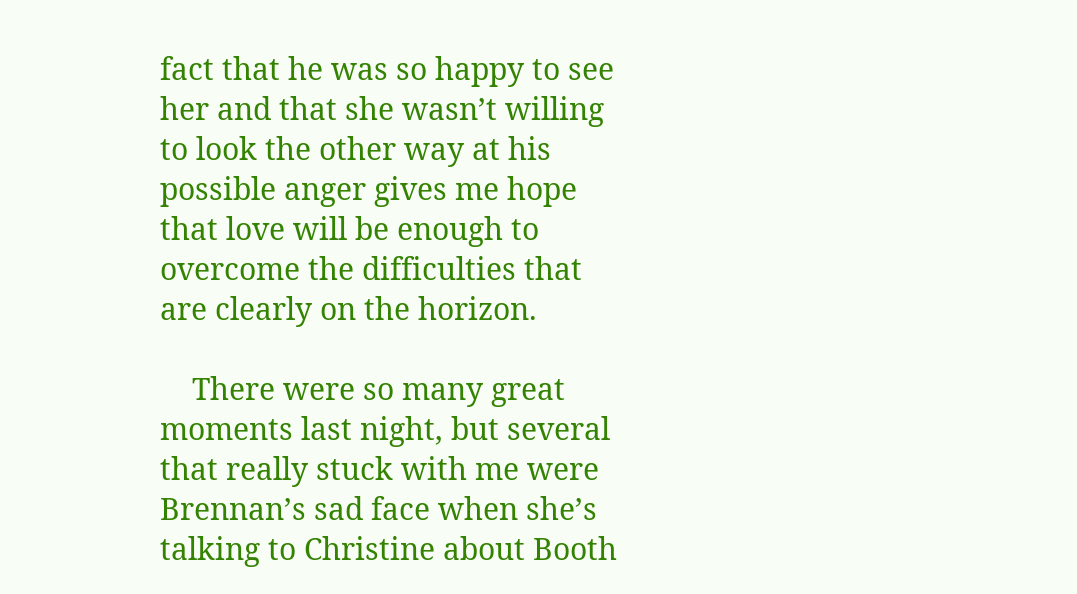fact that he was so happy to see her and that she wasn’t willing to look the other way at his possible anger gives me hope that love will be enough to overcome the difficulties that are clearly on the horizon.

    There were so many great moments last night, but several that really stuck with me were Brennan’s sad face when she’s talking to Christine about Booth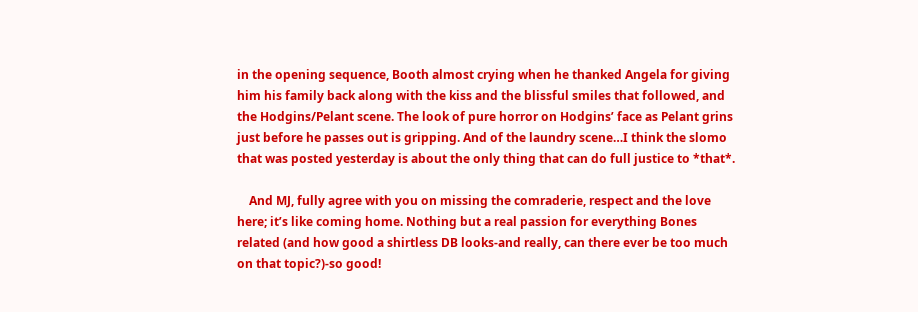in the opening sequence, Booth almost crying when he thanked Angela for giving him his family back along with the kiss and the blissful smiles that followed, and the Hodgins/Pelant scene. The look of pure horror on Hodgins’ face as Pelant grins just before he passes out is gripping. And of the laundry scene…I think the slomo that was posted yesterday is about the only thing that can do full justice to *that*.

    And MJ, fully agree with you on missing the comraderie, respect and the love here; it’s like coming home. Nothing but a real passion for everything Bones related (and how good a shirtless DB looks-and really, can there ever be too much on that topic?)-so good!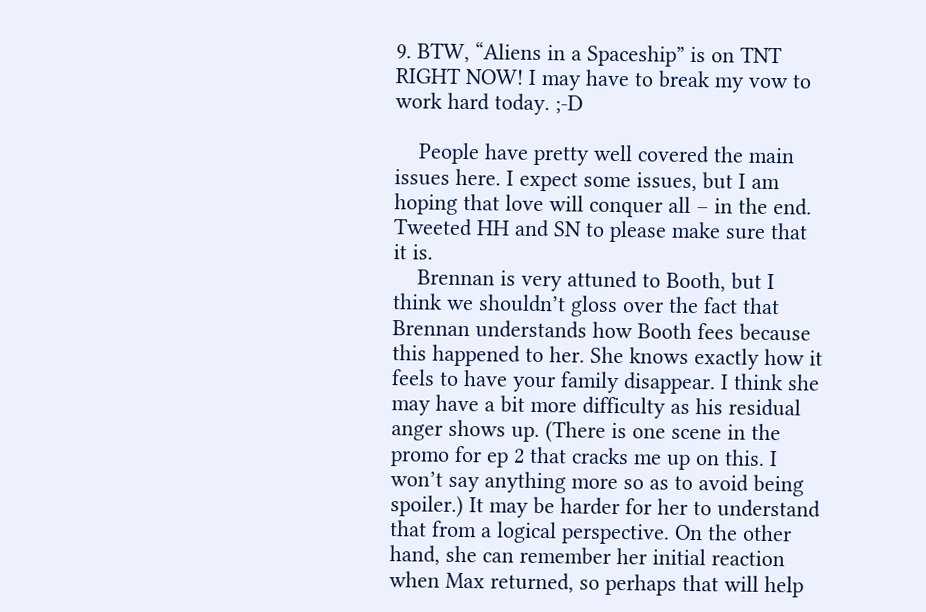9. BTW, “Aliens in a Spaceship” is on TNT RIGHT NOW! I may have to break my vow to work hard today. ;-D

    People have pretty well covered the main issues here. I expect some issues, but I am hoping that love will conquer all – in the end. Tweeted HH and SN to please make sure that it is.
    Brennan is very attuned to Booth, but I think we shouldn’t gloss over the fact that Brennan understands how Booth fees because this happened to her. She knows exactly how it feels to have your family disappear. I think she may have a bit more difficulty as his residual anger shows up. (There is one scene in the promo for ep 2 that cracks me up on this. I won’t say anything more so as to avoid being spoiler.) It may be harder for her to understand that from a logical perspective. On the other hand, she can remember her initial reaction when Max returned, so perhaps that will help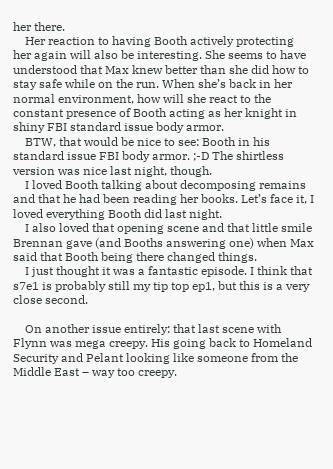her there.
    Her reaction to having Booth actively protecting her again will also be interesting. She seems to have understood that Max knew better than she did how to stay safe while on the run. When she’s back in her normal environment, how will she react to the constant presence of Booth acting as her knight in shiny FBI standard issue body armor.
    BTW, that would be nice to see: Booth in his standard issue FBI body armor. ;-D The shirtless version was nice last night, though.
    I loved Booth talking about decomposing remains and that he had been reading her books. Let’s face it, I loved everything Booth did last night.
    I also loved that opening scene and that little smile Brennan gave (and Booths answering one) when Max said that Booth being there changed things.
    I just thought it was a fantastic episode. I think that s7e1 is probably still my tip top ep1, but this is a very close second.

    On another issue entirely: that last scene with Flynn was mega creepy. His going back to Homeland Security and Pelant looking like someone from the Middle East – way too creepy.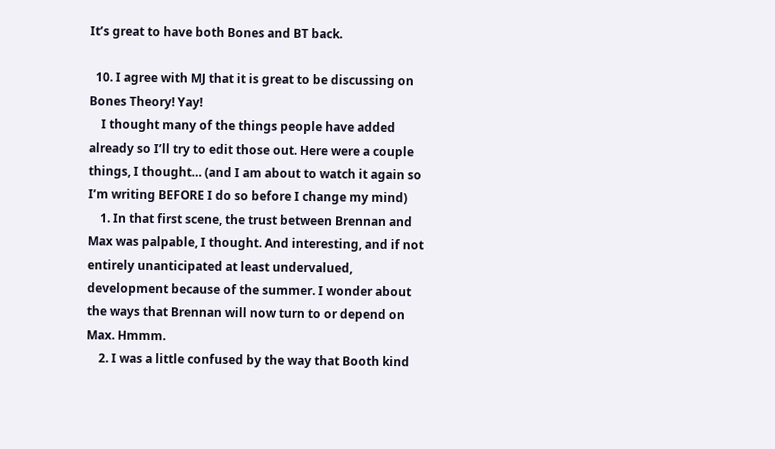It’s great to have both Bones and BT back.

  10. I agree with MJ that it is great to be discussing on Bones Theory! Yay!
    I thought many of the things people have added already so I’ll try to edit those out. Here were a couple things, I thought… (and I am about to watch it again so I’m writing BEFORE I do so before I change my mind)
    1. In that first scene, the trust between Brennan and Max was palpable, I thought. And interesting, and if not entirely unanticipated at least undervalued, development because of the summer. I wonder about the ways that Brennan will now turn to or depend on Max. Hmmm.
    2. I was a little confused by the way that Booth kind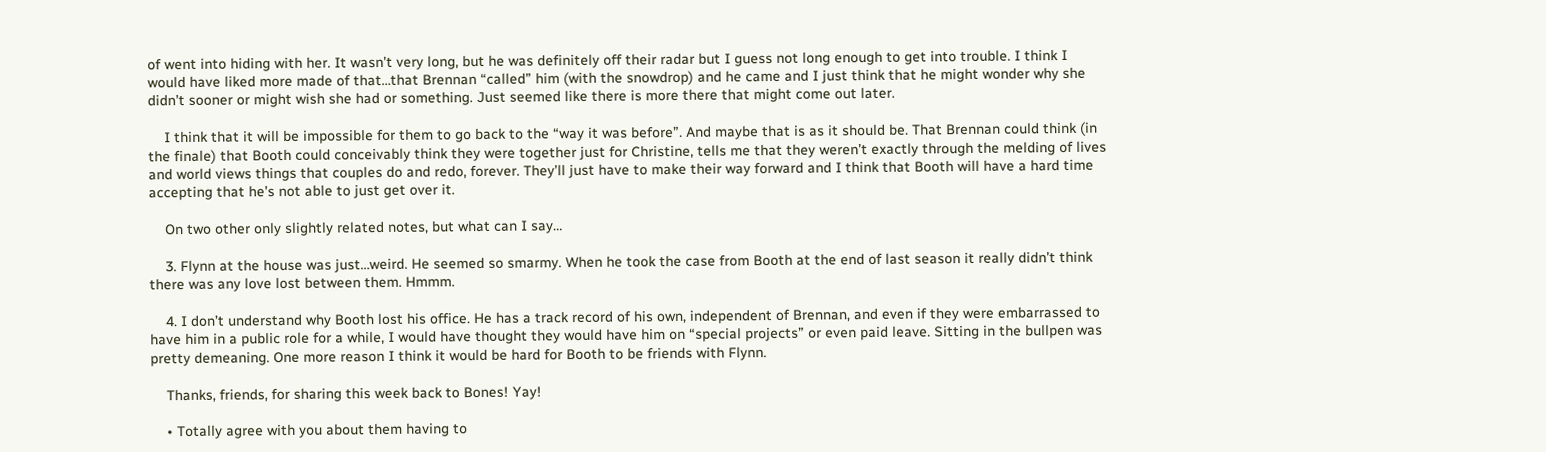of went into hiding with her. It wasn’t very long, but he was definitely off their radar but I guess not long enough to get into trouble. I think I would have liked more made of that…that Brennan “called” him (with the snowdrop) and he came and I just think that he might wonder why she didn’t sooner or might wish she had or something. Just seemed like there is more there that might come out later.

    I think that it will be impossible for them to go back to the “way it was before”. And maybe that is as it should be. That Brennan could think (in the finale) that Booth could conceivably think they were together just for Christine, tells me that they weren’t exactly through the melding of lives and world views things that couples do and redo, forever. They’ll just have to make their way forward and I think that Booth will have a hard time accepting that he’s not able to just get over it.

    On two other only slightly related notes, but what can I say…

    3. Flynn at the house was just…weird. He seemed so smarmy. When he took the case from Booth at the end of last season it really didn’t think there was any love lost between them. Hmmm.

    4. I don’t understand why Booth lost his office. He has a track record of his own, independent of Brennan, and even if they were embarrassed to have him in a public role for a while, I would have thought they would have him on “special projects” or even paid leave. Sitting in the bullpen was pretty demeaning. One more reason I think it would be hard for Booth to be friends with Flynn.

    Thanks, friends, for sharing this week back to Bones! Yay!

    • Totally agree with you about them having to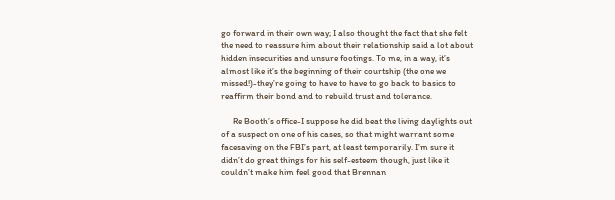go forward in their own way; I also thought the fact that she felt the need to reassure him about their relationship said a lot about hidden insecurities and unsure footings. To me, in a way, it’s almost like it’s the beginning of their courtship (the one we missed!)-they’re going to have to have to go back to basics to reaffirm their bond and to rebuild trust and tolerance.

      Re Booth’s office-I suppose he did beat the living daylights out of a suspect on one of his cases, so that might warrant some facesaving on the FBI’s part, at least temporarily. I’m sure it didn’t do great things for his self-esteem though, just like it couldn’t make him feel good that Brennan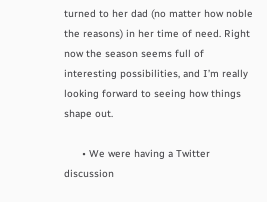turned to her dad (no matter how noble the reasons) in her time of need. Right now the season seems full of interesting possibilities, and I’m really looking forward to seeing how things shape out.

      • We were having a Twitter discussion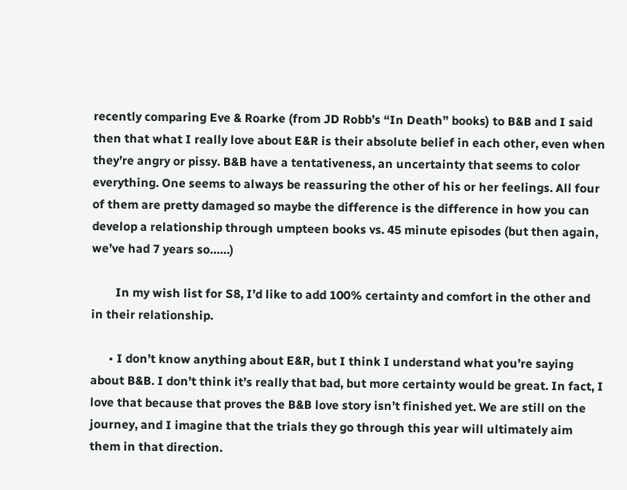recently comparing Eve & Roarke (from JD Robb’s “In Death” books) to B&B and I said then that what I really love about E&R is their absolute belief in each other, even when they’re angry or pissy. B&B have a tentativeness, an uncertainty that seems to color everything. One seems to always be reassuring the other of his or her feelings. All four of them are pretty damaged so maybe the difference is the difference in how you can develop a relationship through umpteen books vs. 45 minute episodes (but then again, we’ve had 7 years so……)

        In my wish list for S8, I’d like to add 100% certainty and comfort in the other and in their relationship.

      • I don’t know anything about E&R, but I think I understand what you’re saying about B&B. I don’t think it’s really that bad, but more certainty would be great. In fact, I love that because that proves the B&B love story isn’t finished yet. We are still on the journey, and I imagine that the trials they go through this year will ultimately aim them in that direction.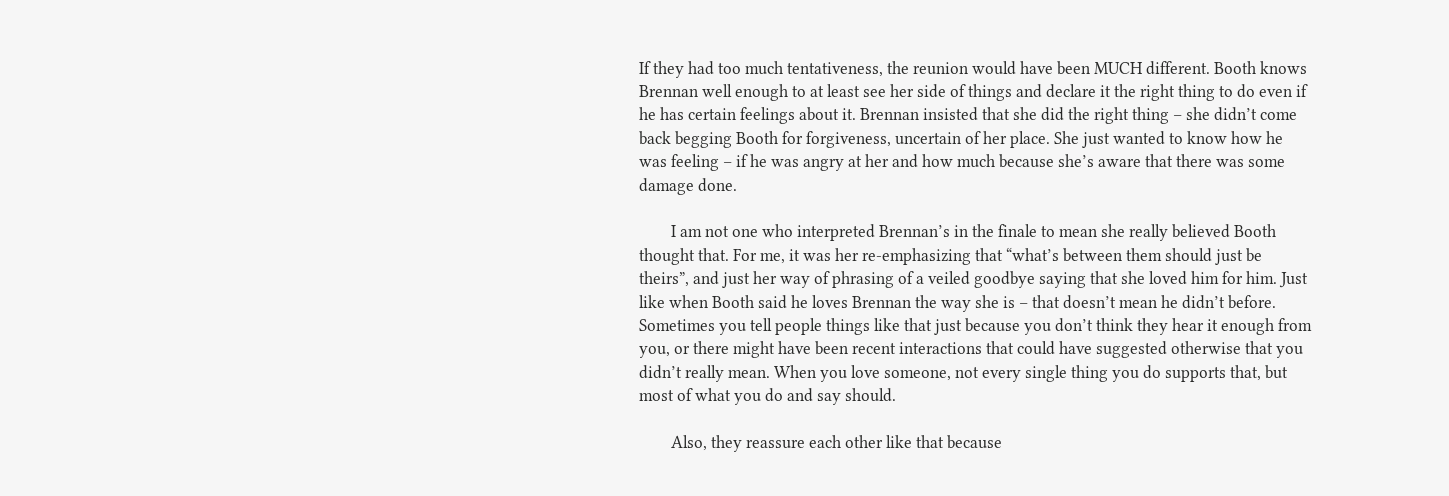If they had too much tentativeness, the reunion would have been MUCH different. Booth knows Brennan well enough to at least see her side of things and declare it the right thing to do even if he has certain feelings about it. Brennan insisted that she did the right thing – she didn’t come back begging Booth for forgiveness, uncertain of her place. She just wanted to know how he was feeling – if he was angry at her and how much because she’s aware that there was some damage done.

        I am not one who interpreted Brennan’s in the finale to mean she really believed Booth thought that. For me, it was her re-emphasizing that “what’s between them should just be theirs”, and just her way of phrasing of a veiled goodbye saying that she loved him for him. Just like when Booth said he loves Brennan the way she is – that doesn’t mean he didn’t before. Sometimes you tell people things like that just because you don’t think they hear it enough from you, or there might have been recent interactions that could have suggested otherwise that you didn’t really mean. When you love someone, not every single thing you do supports that, but most of what you do and say should.

        Also, they reassure each other like that because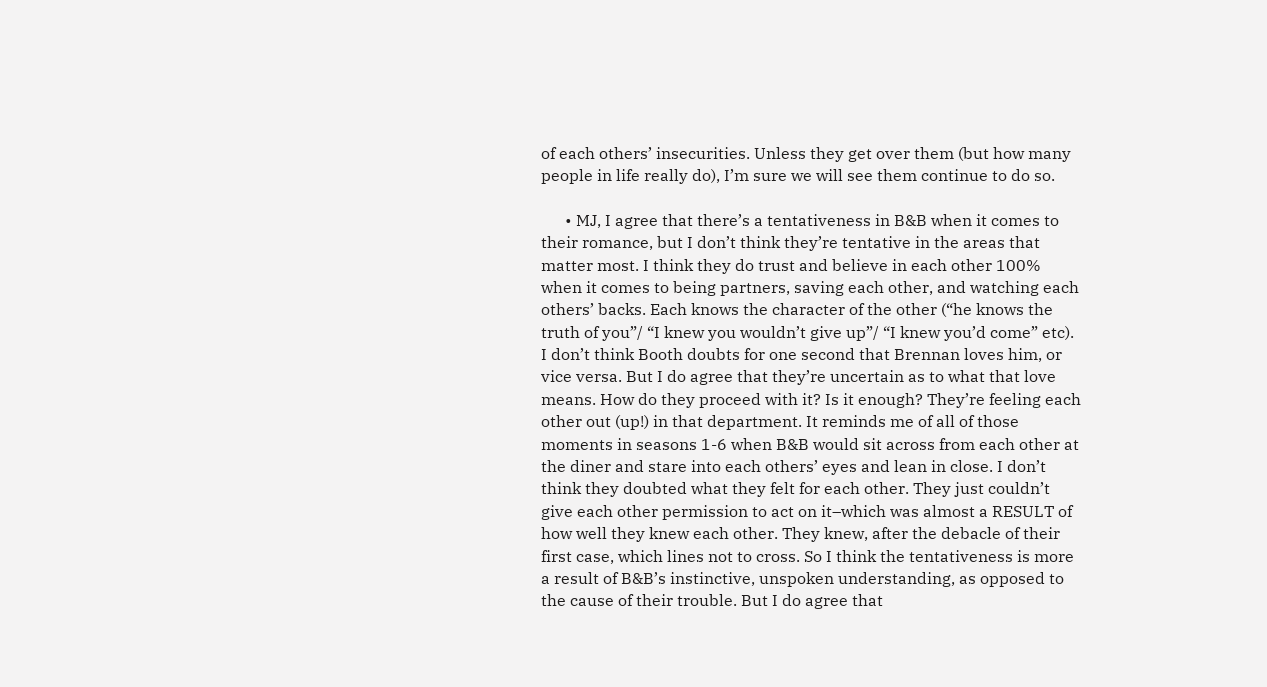of each others’ insecurities. Unless they get over them (but how many people in life really do), I’m sure we will see them continue to do so.

      • MJ, I agree that there’s a tentativeness in B&B when it comes to their romance, but I don’t think they’re tentative in the areas that matter most. I think they do trust and believe in each other 100% when it comes to being partners, saving each other, and watching each others’ backs. Each knows the character of the other (“he knows the truth of you”/ “I knew you wouldn’t give up”/ “I knew you’d come” etc). I don’t think Booth doubts for one second that Brennan loves him, or vice versa. But I do agree that they’re uncertain as to what that love means. How do they proceed with it? Is it enough? They’re feeling each other out (up!) in that department. It reminds me of all of those moments in seasons 1-6 when B&B would sit across from each other at the diner and stare into each others’ eyes and lean in close. I don’t think they doubted what they felt for each other. They just couldn’t give each other permission to act on it–which was almost a RESULT of how well they knew each other. They knew, after the debacle of their first case, which lines not to cross. So I think the tentativeness is more a result of B&B’s instinctive, unspoken understanding, as opposed to the cause of their trouble. But I do agree that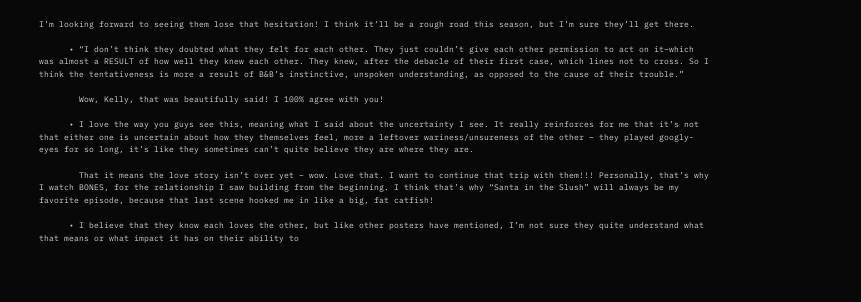I’m looking forward to seeing them lose that hesitation! I think it’ll be a rough road this season, but I’m sure they’ll get there.

      • “I don’t think they doubted what they felt for each other. They just couldn’t give each other permission to act on it–which was almost a RESULT of how well they knew each other. They knew, after the debacle of their first case, which lines not to cross. So I think the tentativeness is more a result of B&B’s instinctive, unspoken understanding, as opposed to the cause of their trouble.”

        Wow, Kelly, that was beautifully said! I 100% agree with you!

      • I love the way you guys see this, meaning what I said about the uncertainty I see. It really reinforces for me that it’s not that either one is uncertain about how they themselves feel, more a leftover wariness/unsureness of the other – they played googly-eyes for so long, it’s like they sometimes can’t quite believe they are where they are.

        That it means the love story isn’t over yet – wow. Love that. I want to continue that trip with them!!! Personally, that’s why I watch BONES, for the relationship I saw building from the beginning. I think that’s why “Santa in the Slush” will always be my favorite episode, because that last scene hooked me in like a big, fat catfish!

      • I believe that they know each loves the other, but like other posters have mentioned, I’m not sure they quite understand what that means or what impact it has on their ability to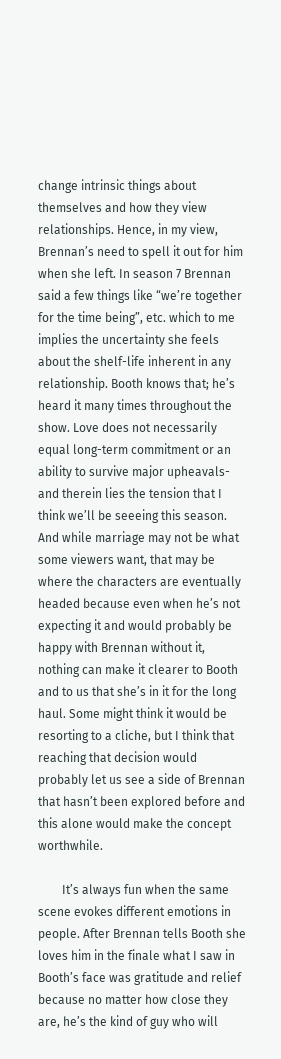change intrinsic things about themselves and how they view relationships. Hence, in my view, Brennan’s need to spell it out for him when she left. In season 7 Brennan said a few things like “we’re together for the time being”, etc. which to me implies the uncertainty she feels about the shelf-life inherent in any relationship. Booth knows that; he’s heard it many times throughout the show. Love does not necessarily equal long-term commitment or an ability to survive major upheavals-and therein lies the tension that I think we’ll be seeeing this season. And while marriage may not be what some viewers want, that may be where the characters are eventually headed because even when he’s not expecting it and would probably be happy with Brennan without it, nothing can make it clearer to Booth and to us that she’s in it for the long haul. Some might think it would be resorting to a cliche, but I think that reaching that decision would probably let us see a side of Brennan that hasn’t been explored before and this alone would make the concept worthwhile.

        It’s always fun when the same scene evokes different emotions in people. After Brennan tells Booth she loves him in the finale what I saw in Booth’s face was gratitude and relief because no matter how close they are, he’s the kind of guy who will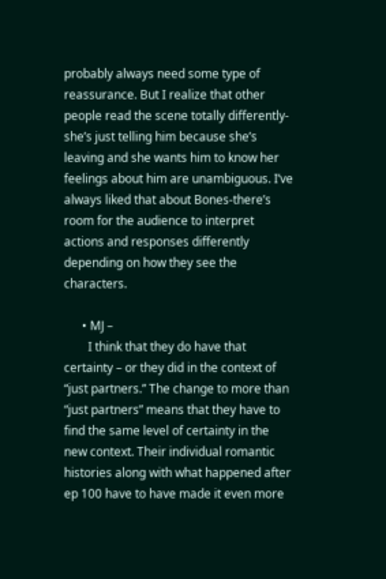probably always need some type of reassurance. But I realize that other people read the scene totally differently-she’s just telling him because she’s leaving and she wants him to know her feelings about him are unambiguous. I’ve always liked that about Bones-there’s room for the audience to interpret actions and responses differently depending on how they see the characters.

      • MJ –
        I think that they do have that certainty – or they did in the context of “just partners.” The change to more than “just partners” means that they have to find the same level of certainty in the new context. Their individual romantic histories along with what happened after ep 100 have to have made it even more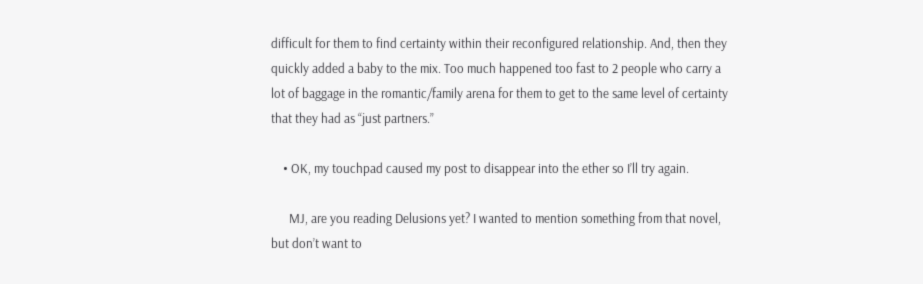difficult for them to find certainty within their reconfigured relationship. And, then they quickly added a baby to the mix. Too much happened too fast to 2 people who carry a lot of baggage in the romantic/family arena for them to get to the same level of certainty that they had as “just partners.”

    • OK, my touchpad caused my post to disappear into the ether so I’ll try again.

      MJ, are you reading Delusions yet? I wanted to mention something from that novel, but don’t want to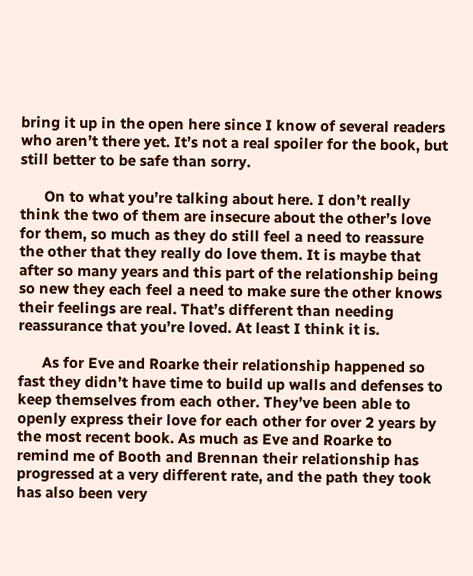bring it up in the open here since I know of several readers who aren’t there yet. It’s not a real spoiler for the book, but still better to be safe than sorry.

      On to what you’re talking about here. I don’t really think the two of them are insecure about the other’s love for them, so much as they do still feel a need to reassure the other that they really do love them. It is maybe that after so many years and this part of the relationship being so new they each feel a need to make sure the other knows their feelings are real. That’s different than needing reassurance that you’re loved. At least I think it is.

      As for Eve and Roarke their relationship happened so fast they didn’t have time to build up walls and defenses to keep themselves from each other. They’ve been able to openly express their love for each other for over 2 years by the most recent book. As much as Eve and Roarke to remind me of Booth and Brennan their relationship has progressed at a very different rate, and the path they took has also been very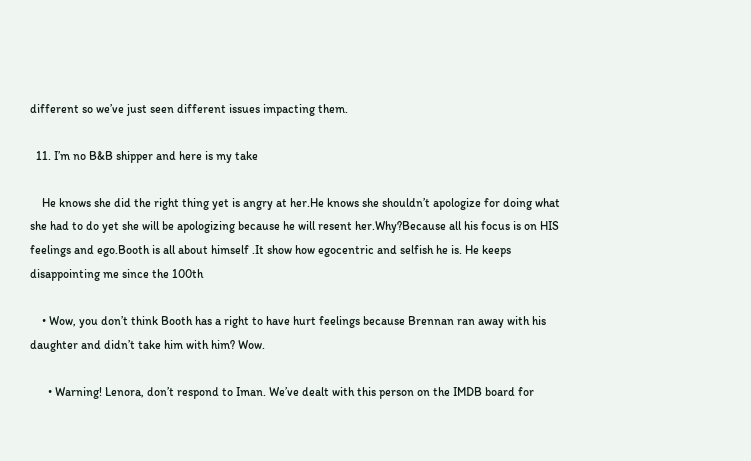different so we’ve just seen different issues impacting them.

  11. I’m no B&B shipper and here is my take

    He knows she did the right thing yet is angry at her.He knows she shouldn’t apologize for doing what she had to do yet she will be apologizing because he will resent her.Why?Because all his focus is on HIS feelings and ego.Booth is all about himself .It show how egocentric and selfish he is. He keeps disappointing me since the 100th

    • Wow, you don’t think Booth has a right to have hurt feelings because Brennan ran away with his daughter and didn’t take him with him? Wow.

      • Warning! Lenora, don’t respond to Iman. We’ve dealt with this person on the IMDB board for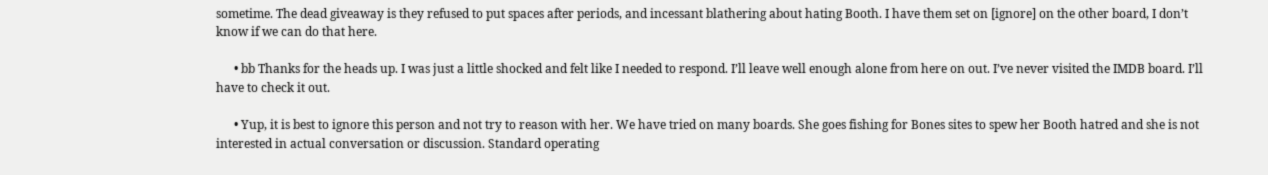sometime. The dead giveaway is they refused to put spaces after periods, and incessant blathering about hating Booth. I have them set on [ignore] on the other board, I don’t know if we can do that here.

      • bb Thanks for the heads up. I was just a little shocked and felt like I needed to respond. I’ll leave well enough alone from here on out. I’ve never visited the IMDB board. I’ll have to check it out.

      • Yup, it is best to ignore this person and not try to reason with her. We have tried on many boards. She goes fishing for Bones sites to spew her Booth hatred and she is not interested in actual conversation or discussion. Standard operating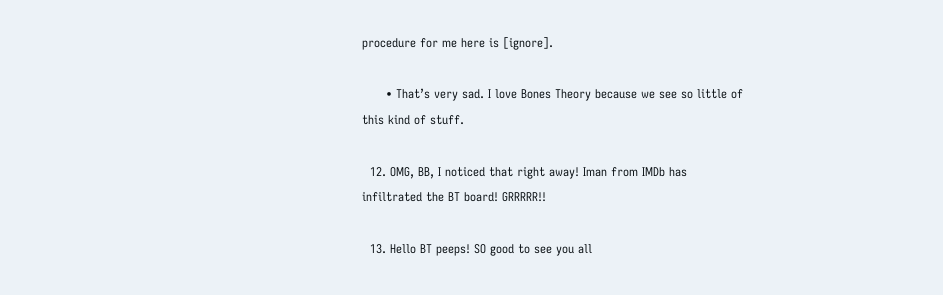procedure for me here is [ignore].

      • That’s very sad. I love Bones Theory because we see so little of this kind of stuff.

  12. OMG, BB, I noticed that right away! Iman from IMDb has infiltrated the BT board! GRRRRR!!

  13. Hello BT peeps! SO good to see you all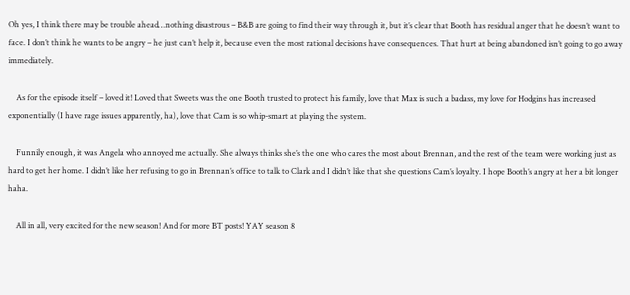Oh yes, I think there may be trouble ahead…nothing disastrous – B&B are going to find their way through it, but it’s clear that Booth has residual anger that he doesn’t want to face. I don’t think he wants to be angry – he just can’t help it, because even the most rational decisions have consequences. That hurt at being abandoned isn’t going to go away immediately.

    As for the episode itself – loved it! Loved that Sweets was the one Booth trusted to protect his family, love that Max is such a badass, my love for Hodgins has increased exponentially (I have rage issues apparently, ha), love that Cam is so whip-smart at playing the system.

    Funnily enough, it was Angela who annoyed me actually. She always thinks she’s the one who cares the most about Brennan, and the rest of the team were working just as hard to get her home. I didn’t like her refusing to go in Brennan’s office to talk to Clark and I didn’t like that she questions Cam’s loyalty. I hope Booth’s angry at her a bit longer haha.

    All in all, very excited for the new season! And for more BT posts! YAY season 8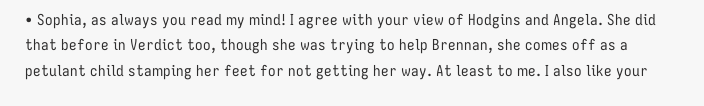• Sophia, as always you read my mind! I agree with your view of Hodgins and Angela. She did that before in Verdict too, though she was trying to help Brennan, she comes off as a petulant child stamping her feet for not getting her way. At least to me. I also like your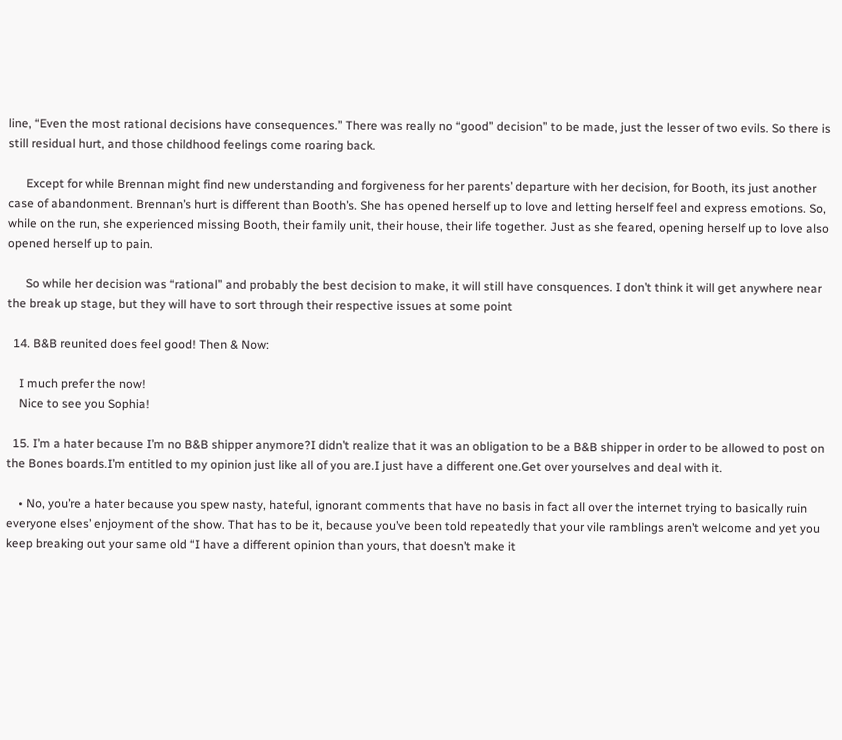line, “Even the most rational decisions have consequences.” There was really no “good” decision” to be made, just the lesser of two evils. So there is still residual hurt, and those childhood feelings come roaring back.

      Except for while Brennan might find new understanding and forgiveness for her parents’ departure with her decision, for Booth, its just another case of abandonment. Brennan’s hurt is different than Booth’s. She has opened herself up to love and letting herself feel and express emotions. So, while on the run, she experienced missing Booth, their family unit, their house, their life together. Just as she feared, opening herself up to love also opened herself up to pain.

      So while her decision was “rational” and probably the best decision to make, it will still have consquences. I don’t think it will get anywhere near the break up stage, but they will have to sort through their respective issues at some point

  14. B&B reunited does feel good! Then & Now:

    I much prefer the now!
    Nice to see you Sophia!

  15. I’m a hater because I’m no B&B shipper anymore?I didn’t realize that it was an obligation to be a B&B shipper in order to be allowed to post on the Bones boards.I’m entitled to my opinion just like all of you are.I just have a different one.Get over yourselves and deal with it.

    • No, you’re a hater because you spew nasty, hateful, ignorant comments that have no basis in fact all over the internet trying to basically ruin everyone elses’ enjoyment of the show. That has to be it, because you’ve been told repeatedly that your vile ramblings aren’t welcome and yet you keep breaking out your same old “I have a different opinion than yours, that doesn’t make it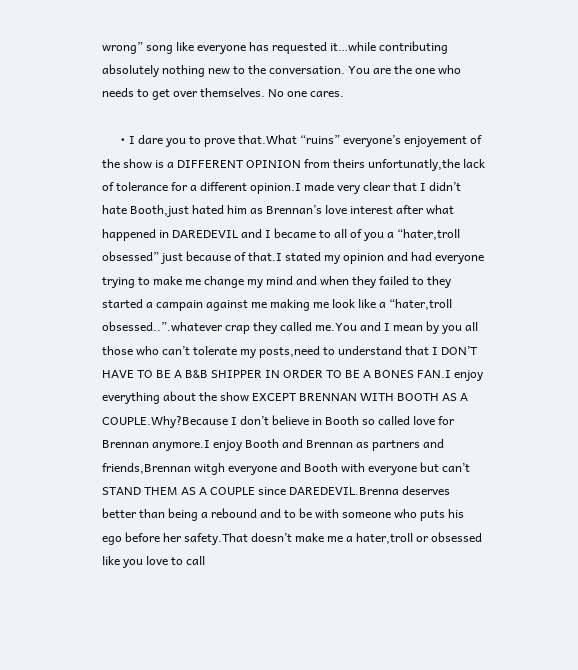wrong” song like everyone has requested it…while contributing absolutely nothing new to the conversation. You are the one who needs to get over themselves. No one cares.

      • I dare you to prove that.What “ruins” everyone’s enjoyement of the show is a DIFFERENT OPINION from theirs unfortunatly,the lack of tolerance for a different opinion.I made very clear that I didn’t hate Booth,just hated him as Brennan’s love interest after what happened in DAREDEVIL and I became to all of you a “hater,troll obsessed” just because of that.I stated my opinion and had everyone trying to make me change my mind and when they failed to they started a campain against me making me look like a “hater,troll obsessed..”.whatever crap they called me.You and I mean by you all those who can’t tolerate my posts,need to understand that I DON’T HAVE TO BE A B&B SHIPPER IN ORDER TO BE A BONES FAN.I enjoy everything about the show EXCEPT BRENNAN WITH BOOTH AS A COUPLE.Why?Because I don’t believe in Booth so called love for Brennan anymore.I enjoy Booth and Brennan as partners and friends,Brennan witgh everyone and Booth with everyone but can’t STAND THEM AS A COUPLE since DAREDEVIL.Brenna deserves better than being a rebound and to be with someone who puts his ego before her safety.That doesn’t make me a hater,troll or obsessed like you love to call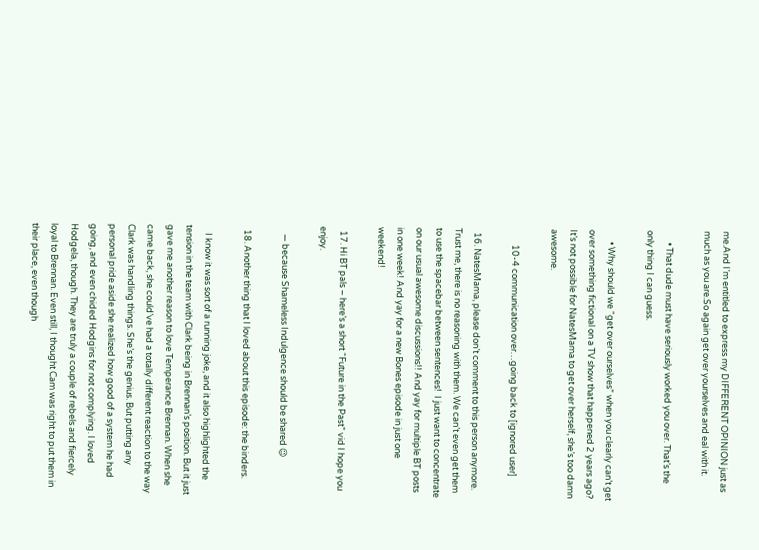me.And I’m entitled to express my DIFFERENT OPINION just as much as you are.So again get over yourselves and eal with it.

      • That dude must have seriously worked you over. That’s the only thing I can guess.

      • Why should we “get over ourselves” when you clearly can’t get over something fictional on a TV show that happened 2 years ago? It’s not possible for NatesMama to get over herself, she’s too damn awesome.

        10-4 communication over…going back to [ignored user]

  16. NatesMama, please don’t comment to this person anymore. Trust me, there is no reasoning with them. We can’t even get them to use the spacebar between sentences!  I just want to concentrate on our usual awesome discussions!! And yay for multiple BT posts in one week! And yay for a new Bones episode in just one weekend!

  17. Hi BT pals – here’s a short “Future in the Past” vid I hope you enjoy.

    — because Shameless Indulgence should be shared 😉

  18. Another thing that I loved about this episode: the binders.

    I know it was sort of a running joke, and it also highlighted the tension in the team with Clark being in Brennan’s position. But it just gave me another reason to love Temperance Brennan. When she came back, she could’ve had a totally different reaction to the way Clark was handling things. She’s the genius. But putting any personal pride aside she realized how good of a system he had going, and even chided Hodgins for not complying. I loved Hodgela, though. They are truly a couple of rebels and fiercely loyal to Brennan. Even still, I thought Cam was right to put them in their place, even though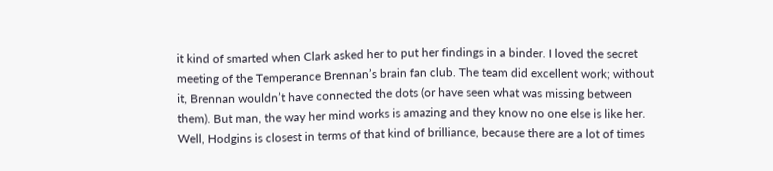it kind of smarted when Clark asked her to put her findings in a binder. I loved the secret meeting of the Temperance Brennan’s brain fan club. The team did excellent work; without it, Brennan wouldn’t have connected the dots (or have seen what was missing between them). But man, the way her mind works is amazing and they know no one else is like her. Well, Hodgins is closest in terms of that kind of brilliance, because there are a lot of times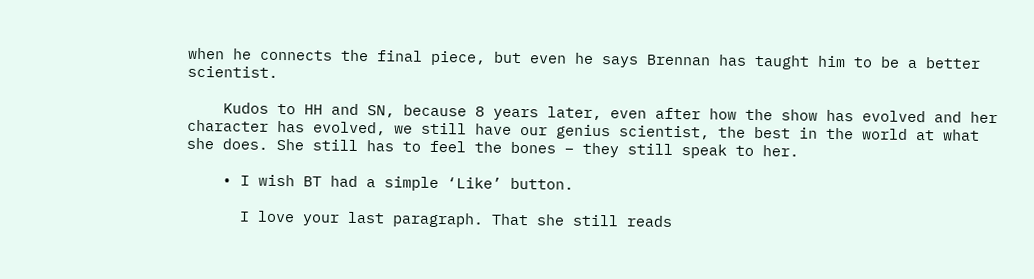when he connects the final piece, but even he says Brennan has taught him to be a better scientist.

    Kudos to HH and SN, because 8 years later, even after how the show has evolved and her character has evolved, we still have our genius scientist, the best in the world at what she does. She still has to feel the bones – they still speak to her.

    • I wish BT had a simple ‘Like’ button.

      I love your last paragraph. That she still reads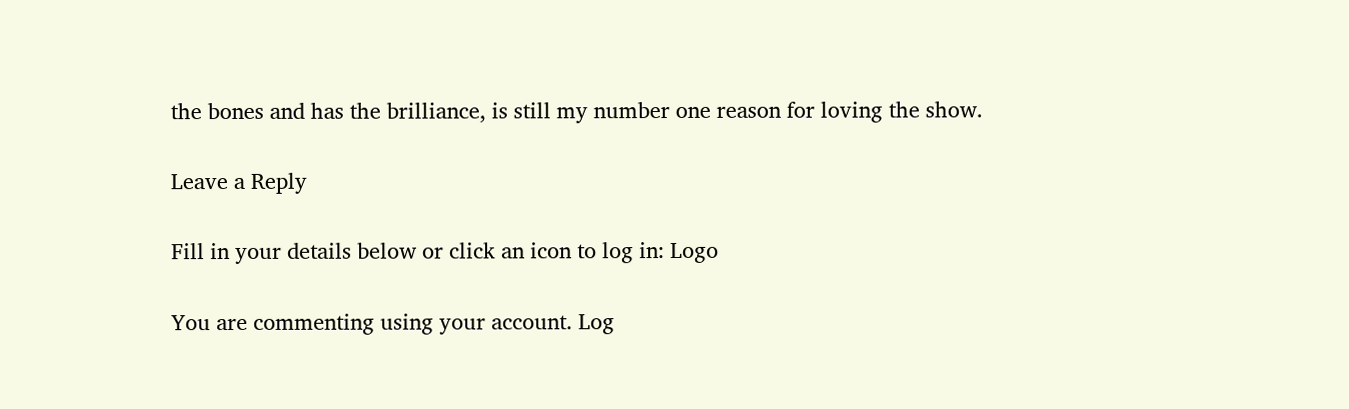the bones and has the brilliance, is still my number one reason for loving the show.

Leave a Reply

Fill in your details below or click an icon to log in: Logo

You are commenting using your account. Log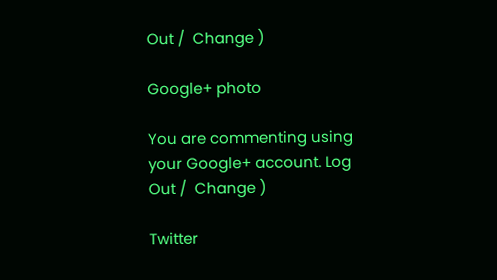Out /  Change )

Google+ photo

You are commenting using your Google+ account. Log Out /  Change )

Twitter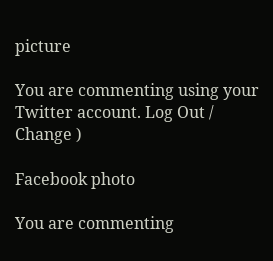picture

You are commenting using your Twitter account. Log Out /  Change )

Facebook photo

You are commenting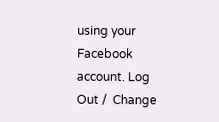using your Facebook account. Log Out /  Change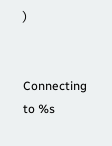)


Connecting to %s